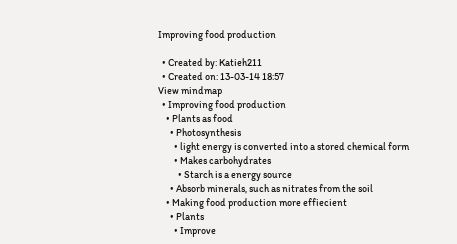Improving food production

  • Created by: Katieh211
  • Created on: 13-03-14 18:57
View mindmap
  • Improving food production
    • Plants as food
      • Photosynthesis
        • light energy is converted into a stored chemical form
        • Makes carbohydrates
          • Starch is a energy source
      • Absorb minerals, such as nitrates from the soil
    • Making food production more effiecient
      • Plants
        • Improve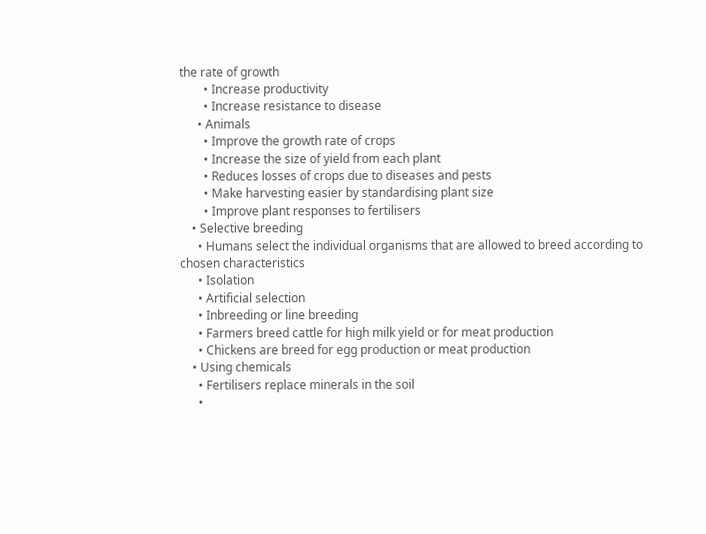the rate of growth
        • Increase productivity
        • Increase resistance to disease
      • Animals
        • Improve the growth rate of crops
        • Increase the size of yield from each plant
        • Reduces losses of crops due to diseases and pests
        • Make harvesting easier by standardising plant size
        • Improve plant responses to fertilisers
    • Selective breeding
      • Humans select the individual organisms that are allowed to breed according to chosen characteristics
      • Isolation
      • Artificial selection
      • Inbreeding or line breeding
      • Farmers breed cattle for high milk yield or for meat production
      • Chickens are breed for egg production or meat production
    • Using chemicals
      • Fertilisers replace minerals in the soil
      •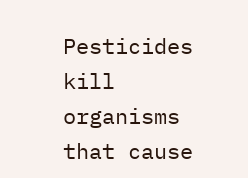Pesticides kill organisms that cause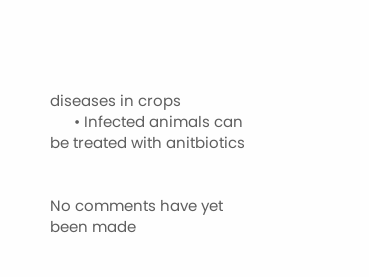diseases in crops
      • Infected animals can be treated with anitbiotics


No comments have yet been made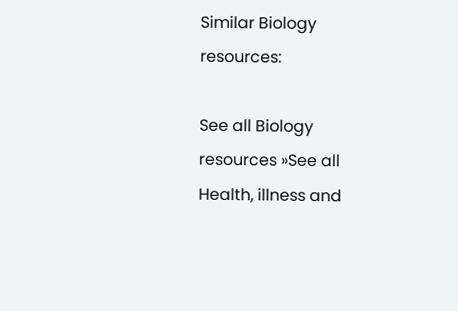Similar Biology resources:

See all Biology resources »See all Health, illness and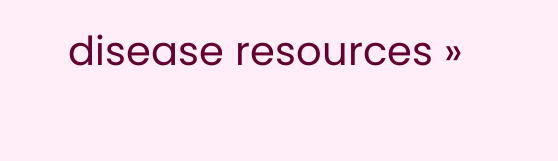disease resources »